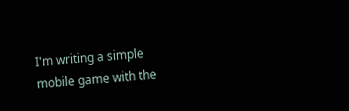I'm writing a simple mobile game with the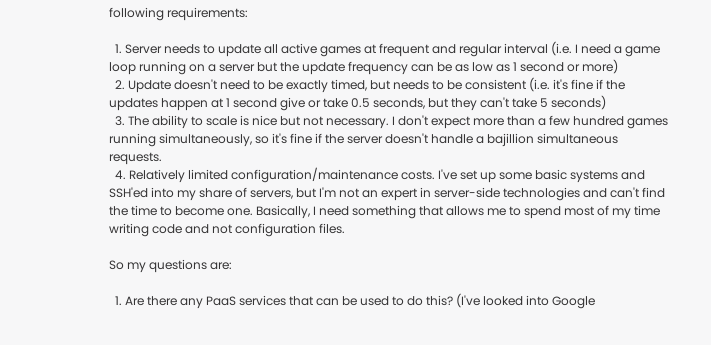following requirements:

  1. Server needs to update all active games at frequent and regular interval (i.e. I need a game loop running on a server but the update frequency can be as low as 1 second or more)
  2. Update doesn't need to be exactly timed, but needs to be consistent (i.e. it's fine if the updates happen at 1 second give or take 0.5 seconds, but they can't take 5 seconds)
  3. The ability to scale is nice but not necessary. I don't expect more than a few hundred games running simultaneously, so it's fine if the server doesn't handle a bajillion simultaneous requests.
  4. Relatively limited configuration/maintenance costs. I've set up some basic systems and SSH'ed into my share of servers, but I'm not an expert in server-side technologies and can't find the time to become one. Basically, I need something that allows me to spend most of my time writing code and not configuration files.

So my questions are:

  1. Are there any PaaS services that can be used to do this? (I've looked into Google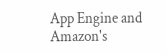App Engine and Amazon's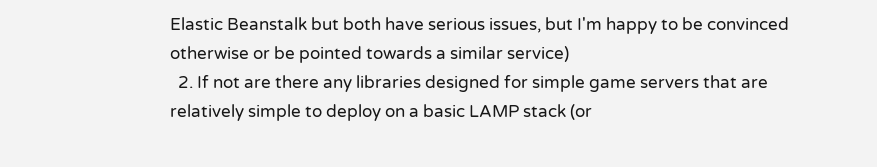Elastic Beanstalk but both have serious issues, but I'm happy to be convinced otherwise or be pointed towards a similar service)
  2. If not are there any libraries designed for simple game servers that are relatively simple to deploy on a basic LAMP stack (or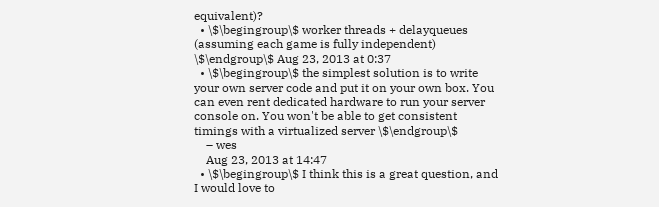equivalent)?
  • \$\begingroup\$ worker threads + delayqueues (assuming each game is fully independent) \$\endgroup\$ Aug 23, 2013 at 0:37
  • \$\begingroup\$ the simplest solution is to write your own server code and put it on your own box. You can even rent dedicated hardware to run your server console on. You won't be able to get consistent timings with a virtualized server \$\endgroup\$
    – wes
    Aug 23, 2013 at 14:47
  • \$\begingroup\$ I think this is a great question, and I would love to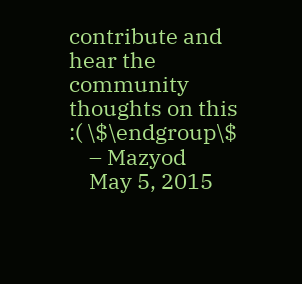contribute and hear the community thoughts on this :( \$\endgroup\$
    – Mazyod
    May 5, 2015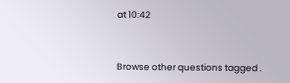at 10:42


Browse other questions tagged .